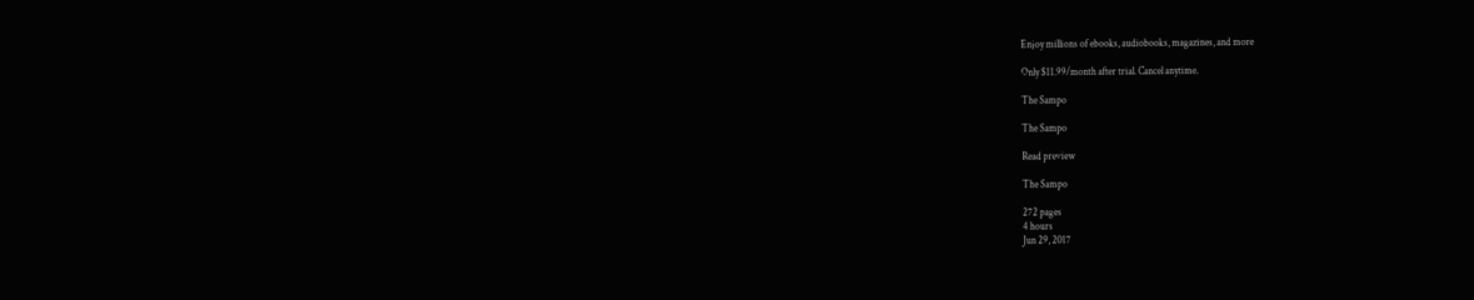Enjoy millions of ebooks, audiobooks, magazines, and more

Only $11.99/month after trial. Cancel anytime.

The Sampo

The Sampo

Read preview

The Sampo

272 pages
4 hours
Jun 29, 2017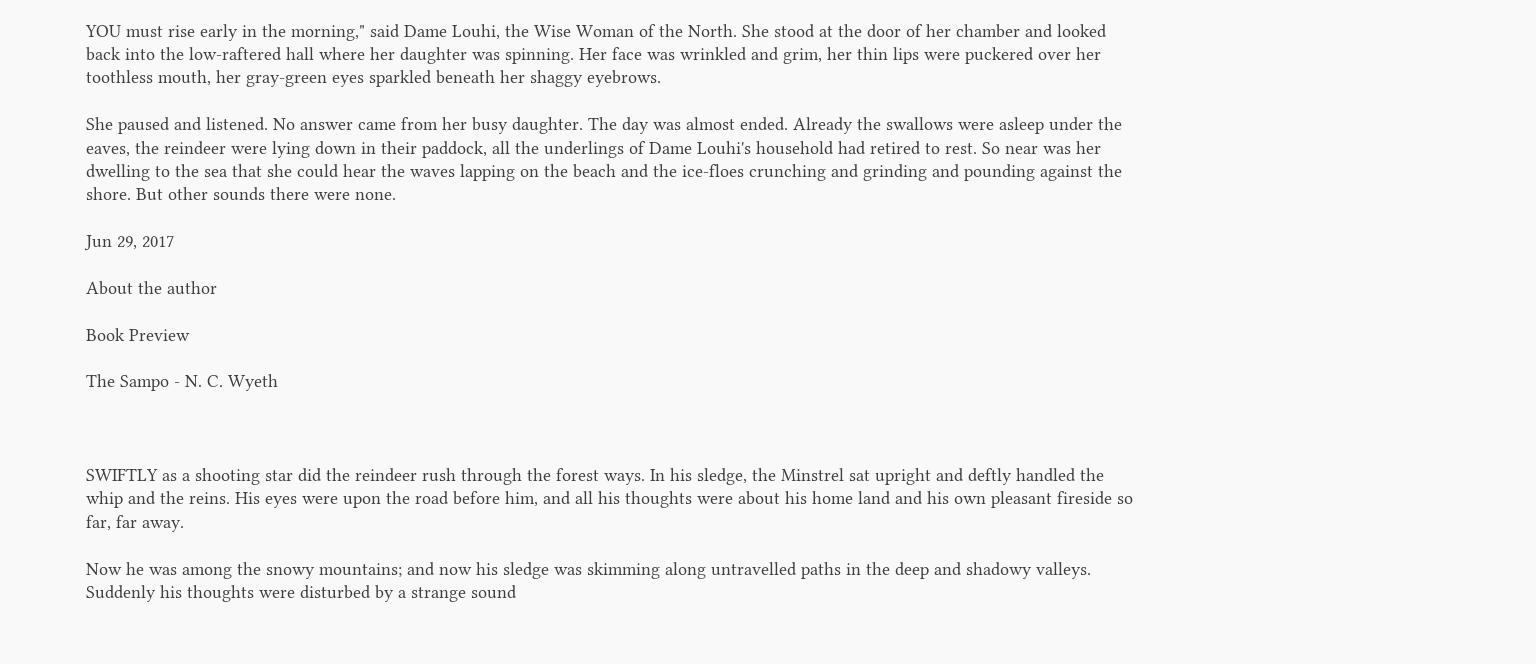YOU must rise early in the morning," said Dame Louhi, the Wise Woman of the North. She stood at the door of her chamber and looked back into the low-raftered hall where her daughter was spinning. Her face was wrinkled and grim, her thin lips were puckered over her toothless mouth, her gray-green eyes sparkled beneath her shaggy eyebrows.

She paused and listened. No answer came from her busy daughter. The day was almost ended. Already the swallows were asleep under the eaves, the reindeer were lying down in their paddock, all the underlings of Dame Louhi's household had retired to rest. So near was her dwelling to the sea that she could hear the waves lapping on the beach and the ice-floes crunching and grinding and pounding against the shore. But other sounds there were none.

Jun 29, 2017

About the author

Book Preview

The Sampo - N. C. Wyeth



SWIFTLY as a shooting star did the reindeer rush through the forest ways. In his sledge, the Minstrel sat upright and deftly handled the whip and the reins. His eyes were upon the road before him, and all his thoughts were about his home land and his own pleasant fireside so far, far away.

Now he was among the snowy mountains; and now his sledge was skimming along untravelled paths in the deep and shadowy valleys. Suddenly his thoughts were disturbed by a strange sound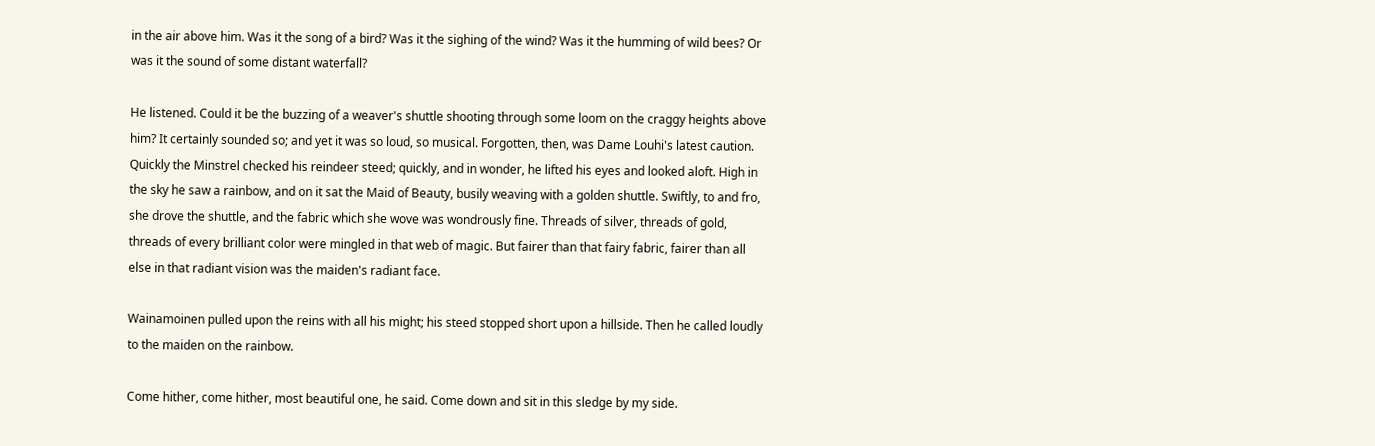in the air above him. Was it the song of a bird? Was it the sighing of the wind? Was it the humming of wild bees? Or was it the sound of some distant waterfall?

He listened. Could it be the buzzing of a weaver's shuttle shooting through some loom on the craggy heights above him? It certainly sounded so; and yet it was so loud, so musical. Forgotten, then, was Dame Louhi's latest caution. Quickly the Minstrel checked his reindeer steed; quickly, and in wonder, he lifted his eyes and looked aloft. High in the sky he saw a rainbow, and on it sat the Maid of Beauty, busily weaving with a golden shuttle. Swiftly, to and fro, she drove the shuttle, and the fabric which she wove was wondrously fine. Threads of silver, threads of gold, threads of every brilliant color were mingled in that web of magic. But fairer than that fairy fabric, fairer than all else in that radiant vision was the maiden's radiant face.

Wainamoinen pulled upon the reins with all his might; his steed stopped short upon a hillside. Then he called loudly to the maiden on the rainbow.

Come hither, come hither, most beautiful one, he said. Come down and sit in this sledge by my side.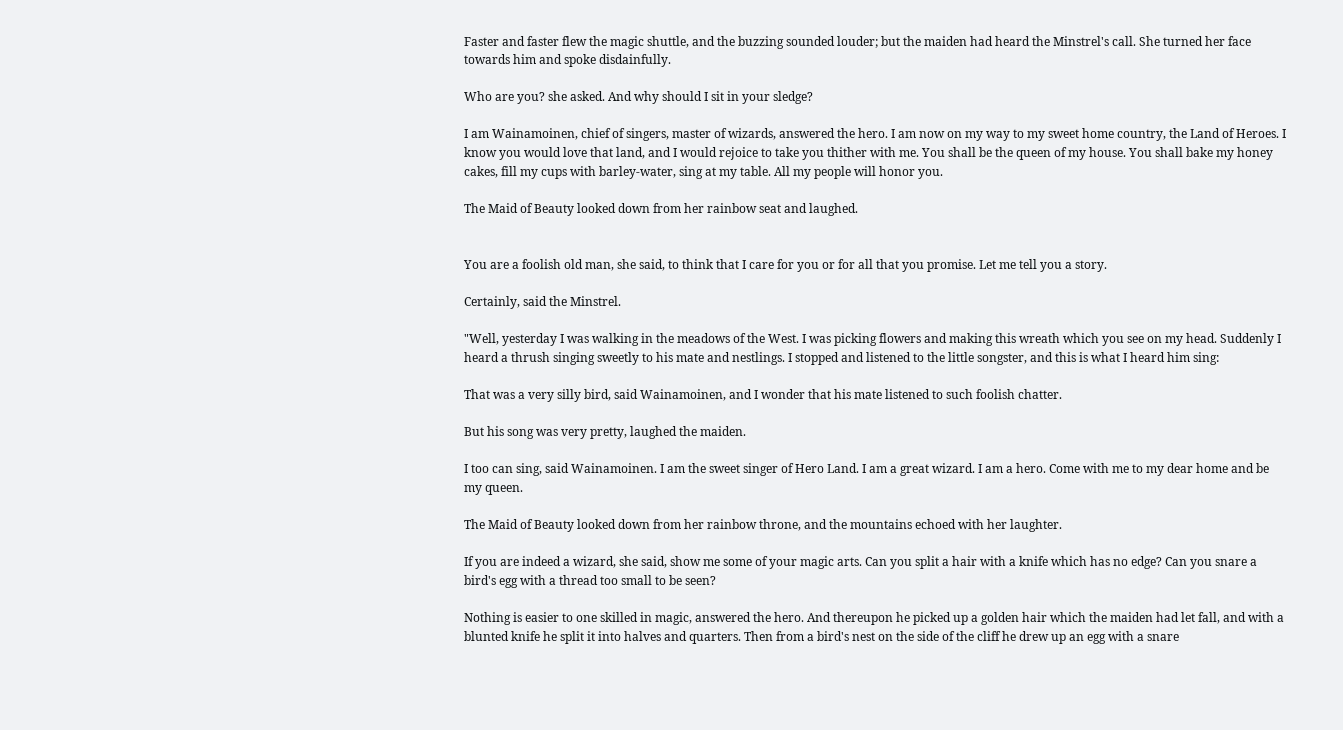Faster and faster flew the magic shuttle, and the buzzing sounded louder; but the maiden had heard the Minstrel's call. She turned her face towards him and spoke disdainfully.

Who are you? she asked. And why should I sit in your sledge?

I am Wainamoinen, chief of singers, master of wizards, answered the hero. I am now on my way to my sweet home country, the Land of Heroes. I know you would love that land, and I would rejoice to take you thither with me. You shall be the queen of my house. You shall bake my honey cakes, fill my cups with barley-water, sing at my table. All my people will honor you.

The Maid of Beauty looked down from her rainbow seat and laughed.


You are a foolish old man, she said, to think that I care for you or for all that you promise. Let me tell you a story.

Certainly, said the Minstrel.

"Well, yesterday I was walking in the meadows of the West. I was picking flowers and making this wreath which you see on my head. Suddenly I heard a thrush singing sweetly to his mate and nestlings. I stopped and listened to the little songster, and this is what I heard him sing:

That was a very silly bird, said Wainamoinen, and I wonder that his mate listened to such foolish chatter.

But his song was very pretty, laughed the maiden.

I too can sing, said Wainamoinen. I am the sweet singer of Hero Land. I am a great wizard. I am a hero. Come with me to my dear home and be my queen.

The Maid of Beauty looked down from her rainbow throne, and the mountains echoed with her laughter.

If you are indeed a wizard, she said, show me some of your magic arts. Can you split a hair with a knife which has no edge? Can you snare a bird's egg with a thread too small to be seen?

Nothing is easier to one skilled in magic, answered the hero. And thereupon he picked up a golden hair which the maiden had let fall, and with a blunted knife he split it into halves and quarters. Then from a bird's nest on the side of the cliff he drew up an egg with a snare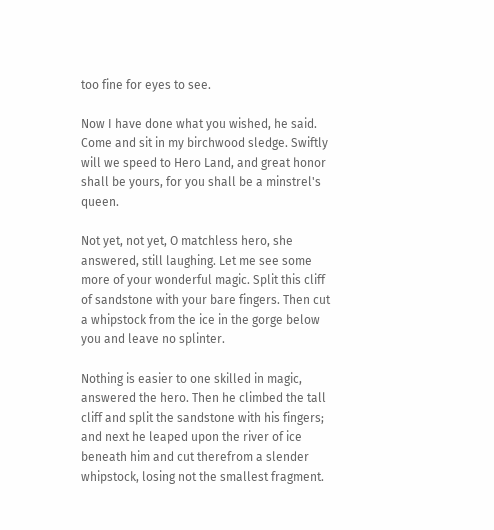too fine for eyes to see.

Now I have done what you wished, he said. Come and sit in my birchwood sledge. Swiftly will we speed to Hero Land, and great honor shall be yours, for you shall be a minstrel's queen.

Not yet, not yet, O matchless hero, she answered, still laughing. Let me see some more of your wonderful magic. Split this cliff of sandstone with your bare fingers. Then cut a whipstock from the ice in the gorge below you and leave no splinter.

Nothing is easier to one skilled in magic, answered the hero. Then he climbed the tall cliff and split the sandstone with his fingers; and next he leaped upon the river of ice beneath him and cut therefrom a slender whipstock, losing not the smallest fragment.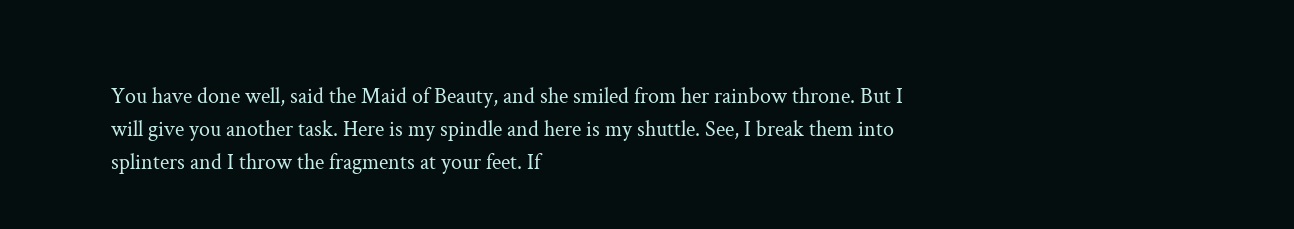You have done well, said the Maid of Beauty, and she smiled from her rainbow throne. But I will give you another task. Here is my spindle and here is my shuttle. See, I break them into splinters and I throw the fragments at your feet. If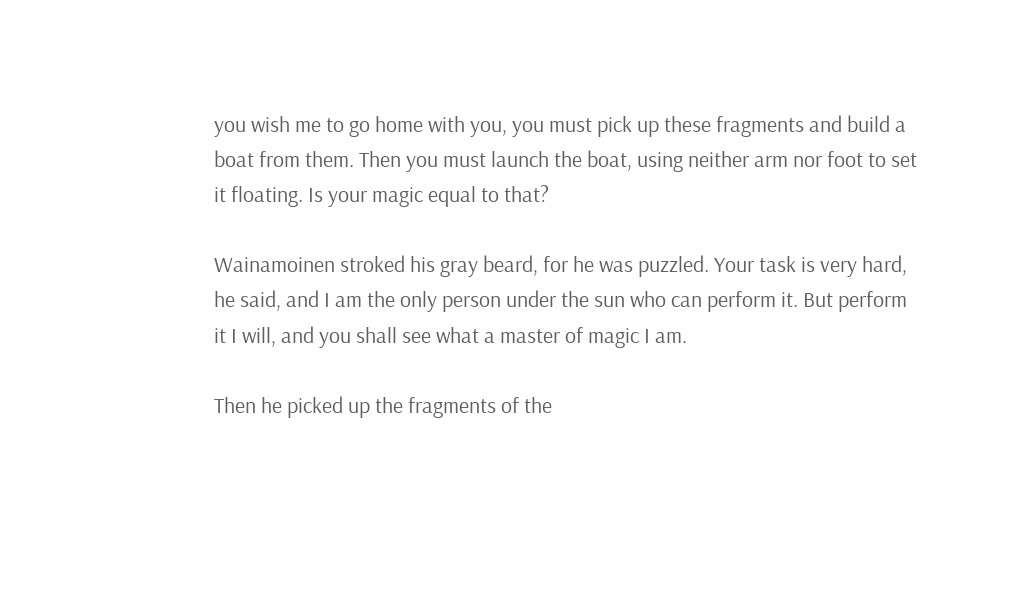you wish me to go home with you, you must pick up these fragments and build a boat from them. Then you must launch the boat, using neither arm nor foot to set it floating. Is your magic equal to that?

Wainamoinen stroked his gray beard, for he was puzzled. Your task is very hard, he said, and I am the only person under the sun who can perform it. But perform it I will, and you shall see what a master of magic I am.

Then he picked up the fragments of the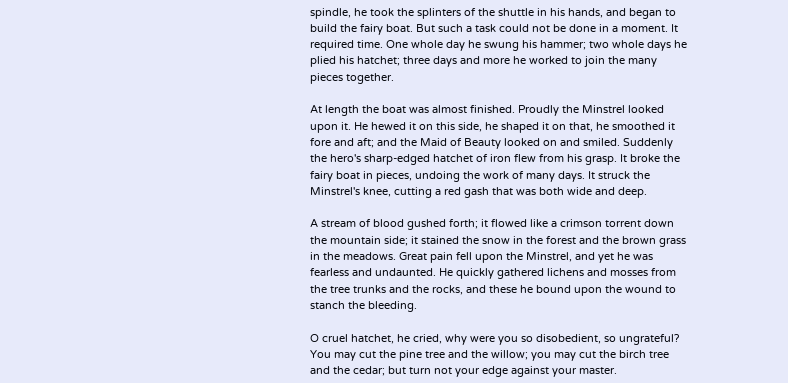spindle, he took the splinters of the shuttle in his hands, and began to build the fairy boat. But such a task could not be done in a moment. It required time. One whole day he swung his hammer; two whole days he plied his hatchet; three days and more he worked to join the many pieces together.

At length the boat was almost finished. Proudly the Minstrel looked upon it. He hewed it on this side, he shaped it on that, he smoothed it fore and aft; and the Maid of Beauty looked on and smiled. Suddenly the hero's sharp-edged hatchet of iron flew from his grasp. It broke the fairy boat in pieces, undoing the work of many days. It struck the Minstrel's knee, cutting a red gash that was both wide and deep.

A stream of blood gushed forth; it flowed like a crimson torrent down the mountain side; it stained the snow in the forest and the brown grass in the meadows. Great pain fell upon the Minstrel, and yet he was fearless and undaunted. He quickly gathered lichens and mosses from the tree trunks and the rocks, and these he bound upon the wound to stanch the bleeding.

O cruel hatchet, he cried, why were you so disobedient, so ungrateful? You may cut the pine tree and the willow; you may cut the birch tree and the cedar; but turn not your edge against your master.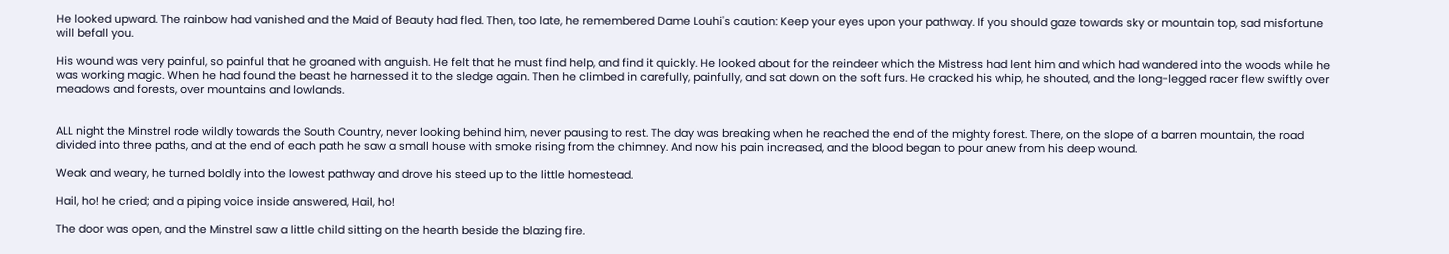He looked upward. The rainbow had vanished and the Maid of Beauty had fled. Then, too late, he remembered Dame Louhi's caution: Keep your eyes upon your pathway. If you should gaze towards sky or mountain top, sad misfortune will befall you.

His wound was very painful, so painful that he groaned with anguish. He felt that he must find help, and find it quickly. He looked about for the reindeer which the Mistress had lent him and which had wandered into the woods while he was working magic. When he had found the beast he harnessed it to the sledge again. Then he climbed in carefully, painfully, and sat down on the soft furs. He cracked his whip, he shouted, and the long-legged racer flew swiftly over meadows and forests, over mountains and lowlands.


ALL night the Minstrel rode wildly towards the South Country, never looking behind him, never pausing to rest. The day was breaking when he reached the end of the mighty forest. There, on the slope of a barren mountain, the road divided into three paths, and at the end of each path he saw a small house with smoke rising from the chimney. And now his pain increased, and the blood began to pour anew from his deep wound.

Weak and weary, he turned boldly into the lowest pathway and drove his steed up to the little homestead.

Hail, ho! he cried; and a piping voice inside answered, Hail, ho!

The door was open, and the Minstrel saw a little child sitting on the hearth beside the blazing fire.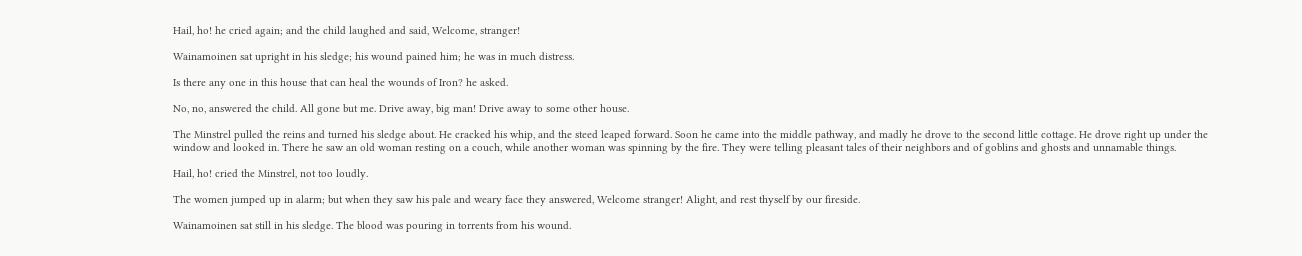Hail, ho! he cried again; and the child laughed and said, Welcome, stranger!

Wainamoinen sat upright in his sledge; his wound pained him; he was in much distress.

Is there any one in this house that can heal the wounds of Iron? he asked.

No, no, answered the child. All gone but me. Drive away, big man! Drive away to some other house.

The Minstrel pulled the reins and turned his sledge about. He cracked his whip, and the steed leaped forward. Soon he came into the middle pathway, and madly he drove to the second little cottage. He drove right up under the window and looked in. There he saw an old woman resting on a couch, while another woman was spinning by the fire. They were telling pleasant tales of their neighbors and of goblins and ghosts and unnamable things.

Hail, ho! cried the Minstrel, not too loudly.

The women jumped up in alarm; but when they saw his pale and weary face they answered, Welcome stranger! Alight, and rest thyself by our fireside.

Wainamoinen sat still in his sledge. The blood was pouring in torrents from his wound.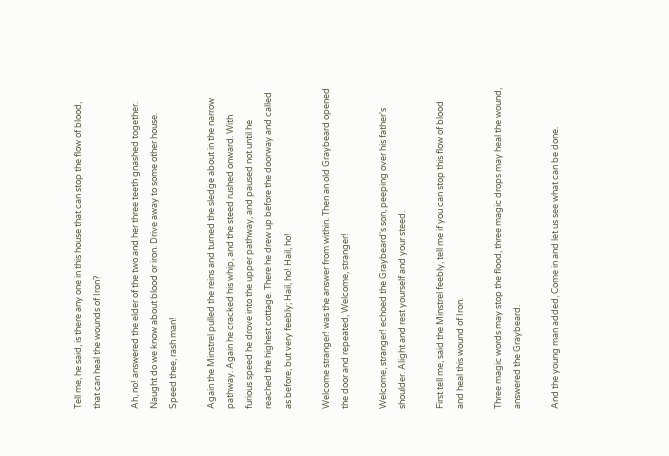Tell me, he said, is there any one in this house that can stop the flow of blood, that can heal the wounds of Iron?

Ah, no! answered the elder of the two and her three teeth gnashed together. Naught do we know about blood or iron. Drive away to some other house. Speed thee, rash man!

Again the Minstrel pulled the reins and turned the sledge about in the narrow pathway. Again he cracked his whip, and the steed rushed onward. With furious speed he drove into the upper pathway, and paused not until he reached the highest cottage. There he drew up before the doorway and called as before, but very feebly; Hail, ho! Hail, ho!

Welcome stranger! was the answer from within. Then an old Graybeard opened the door and repeated, Welcome, stranger!

Welcome, stranger! echoed the Graybeard's son, peeping over his father's shoulder. Alight and rest yourself and your steed.

First tell me, said the Minstrel feebly, tell me if you can stop this flow of blood and heal this wound of Iron.

Three magic words may stop the flood, three magic drops may heal the wound, answered the Graybeard.

And the young man added, Come in and let us see what can be done.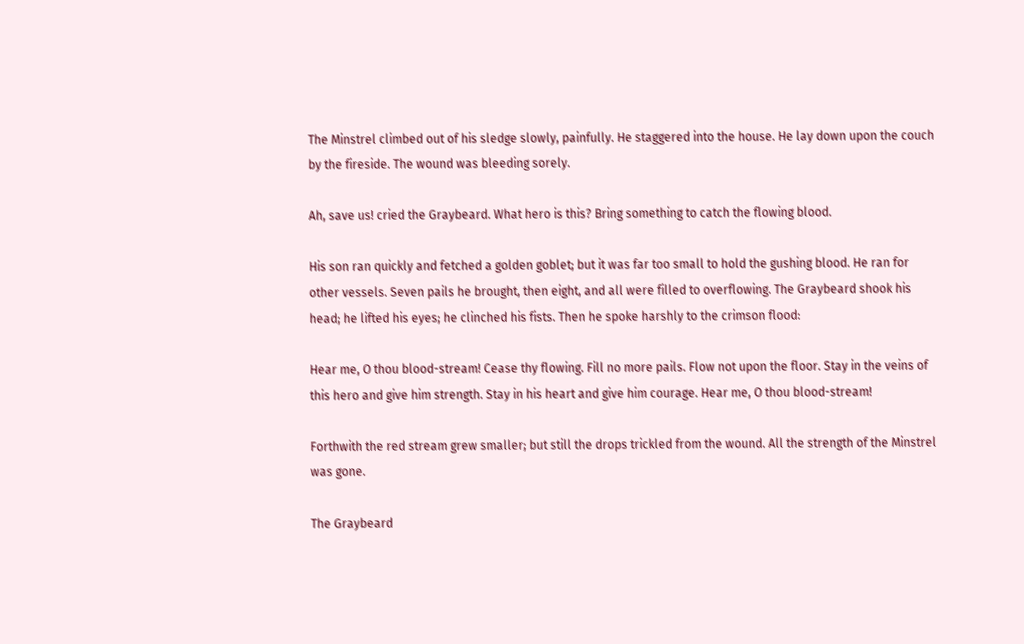The Minstrel climbed out of his sledge slowly, painfully. He staggered into the house. He lay down upon the couch by the fireside. The wound was bleeding sorely.

Ah, save us! cried the Graybeard. What hero is this? Bring something to catch the flowing blood.

His son ran quickly and fetched a golden goblet; but it was far too small to hold the gushing blood. He ran for other vessels. Seven pails he brought, then eight, and all were filled to overflowing. The Graybeard shook his head; he lifted his eyes; he clinched his fists. Then he spoke harshly to the crimson flood:

Hear me, O thou blood-stream! Cease thy flowing. Fill no more pails. Flow not upon the floor. Stay in the veins of this hero and give him strength. Stay in his heart and give him courage. Hear me, O thou blood-stream!

Forthwith the red stream grew smaller; but still the drops trickled from the wound. All the strength of the Minstrel was gone.

The Graybeard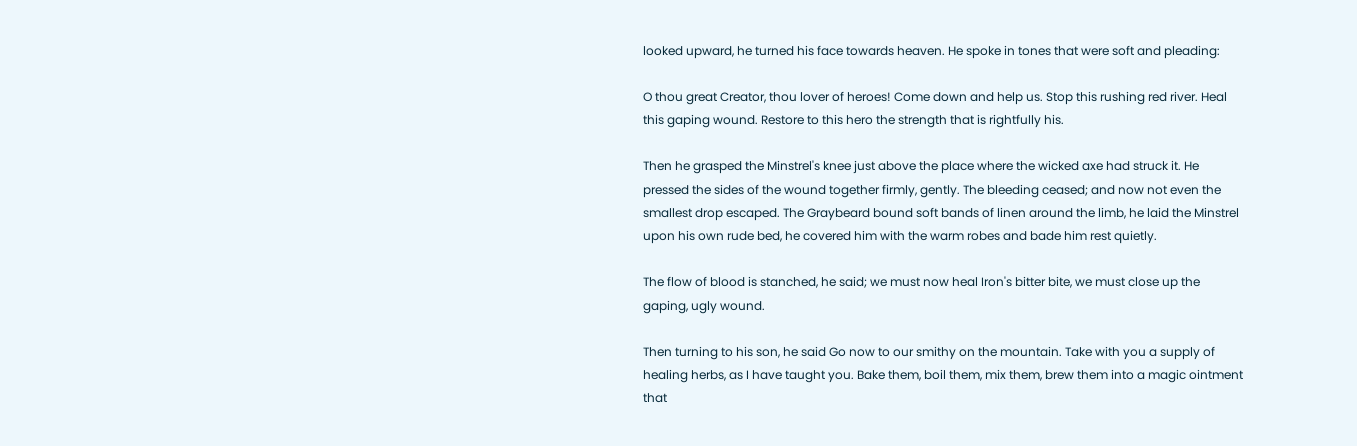looked upward, he turned his face towards heaven. He spoke in tones that were soft and pleading:

O thou great Creator, thou lover of heroes! Come down and help us. Stop this rushing red river. Heal this gaping wound. Restore to this hero the strength that is rightfully his.

Then he grasped the Minstrel's knee just above the place where the wicked axe had struck it. He pressed the sides of the wound together firmly, gently. The bleeding ceased; and now not even the smallest drop escaped. The Graybeard bound soft bands of linen around the limb, he laid the Minstrel upon his own rude bed, he covered him with the warm robes and bade him rest quietly.

The flow of blood is stanched, he said; we must now heal Iron's bitter bite, we must close up the gaping, ugly wound.

Then turning to his son, he said Go now to our smithy on the mountain. Take with you a supply of healing herbs, as I have taught you. Bake them, boil them, mix them, brew them into a magic ointment that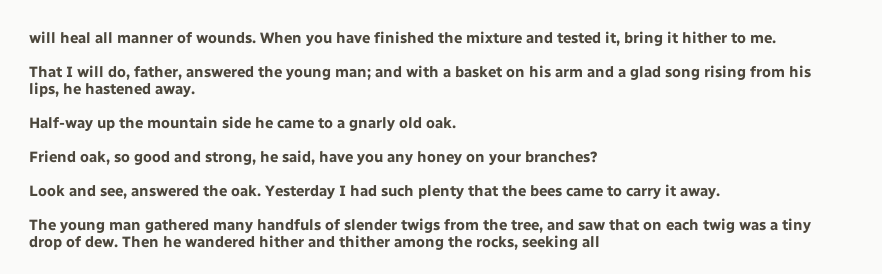will heal all manner of wounds. When you have finished the mixture and tested it, bring it hither to me.

That I will do, father, answered the young man; and with a basket on his arm and a glad song rising from his lips, he hastened away.

Half-way up the mountain side he came to a gnarly old oak.

Friend oak, so good and strong, he said, have you any honey on your branches?

Look and see, answered the oak. Yesterday I had such plenty that the bees came to carry it away.

The young man gathered many handfuls of slender twigs from the tree, and saw that on each twig was a tiny drop of dew. Then he wandered hither and thither among the rocks, seeking all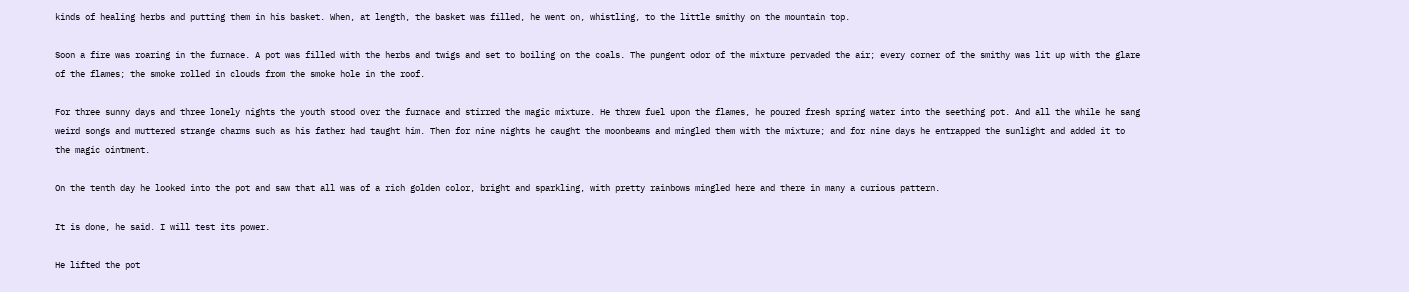kinds of healing herbs and putting them in his basket. When, at length, the basket was filled, he went on, whistling, to the little smithy on the mountain top.

Soon a fire was roaring in the furnace. A pot was filled with the herbs and twigs and set to boiling on the coals. The pungent odor of the mixture pervaded the air; every corner of the smithy was lit up with the glare of the flames; the smoke rolled in clouds from the smoke hole in the roof.

For three sunny days and three lonely nights the youth stood over the furnace and stirred the magic mixture. He threw fuel upon the flames, he poured fresh spring water into the seething pot. And all the while he sang weird songs and muttered strange charms such as his father had taught him. Then for nine nights he caught the moonbeams and mingled them with the mixture; and for nine days he entrapped the sunlight and added it to the magic ointment.

On the tenth day he looked into the pot and saw that all was of a rich golden color, bright and sparkling, with pretty rainbows mingled here and there in many a curious pattern.

It is done, he said. I will test its power.

He lifted the pot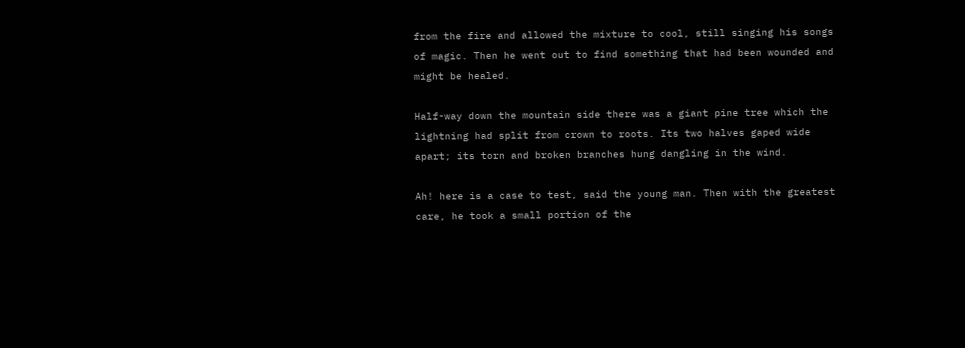from the fire and allowed the mixture to cool, still singing his songs of magic. Then he went out to find something that had been wounded and might be healed.

Half-way down the mountain side there was a giant pine tree which the lightning had split from crown to roots. Its two halves gaped wide apart; its torn and broken branches hung dangling in the wind.

Ah! here is a case to test, said the young man. Then with the greatest care, he took a small portion of the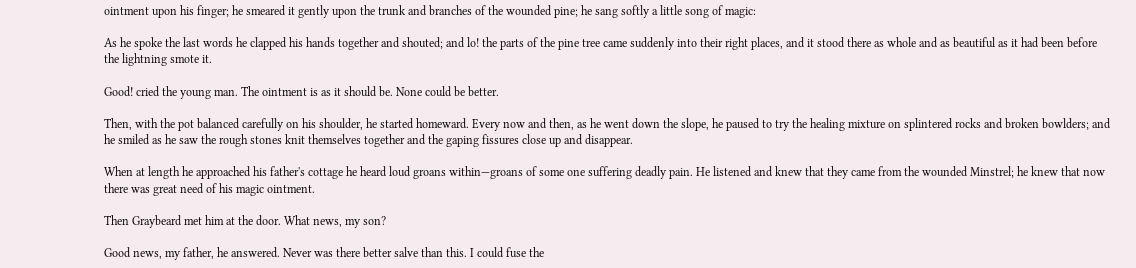ointment upon his finger; he smeared it gently upon the trunk and branches of the wounded pine; he sang softly a little song of magic:

As he spoke the last words he clapped his hands together and shouted; and lo! the parts of the pine tree came suddenly into their right places, and it stood there as whole and as beautiful as it had been before the lightning smote it.

Good! cried the young man. The ointment is as it should be. None could be better.

Then, with the pot balanced carefully on his shoulder, he started homeward. Every now and then, as he went down the slope, he paused to try the healing mixture on splintered rocks and broken bowlders; and he smiled as he saw the rough stones knit themselves together and the gaping fissures close up and disappear.

When at length he approached his father's cottage he heard loud groans within—groans of some one suffering deadly pain. He listened and knew that they came from the wounded Minstrel; he knew that now there was great need of his magic ointment.

Then Graybeard met him at the door. What news, my son?

Good news, my father, he answered. Never was there better salve than this. I could fuse the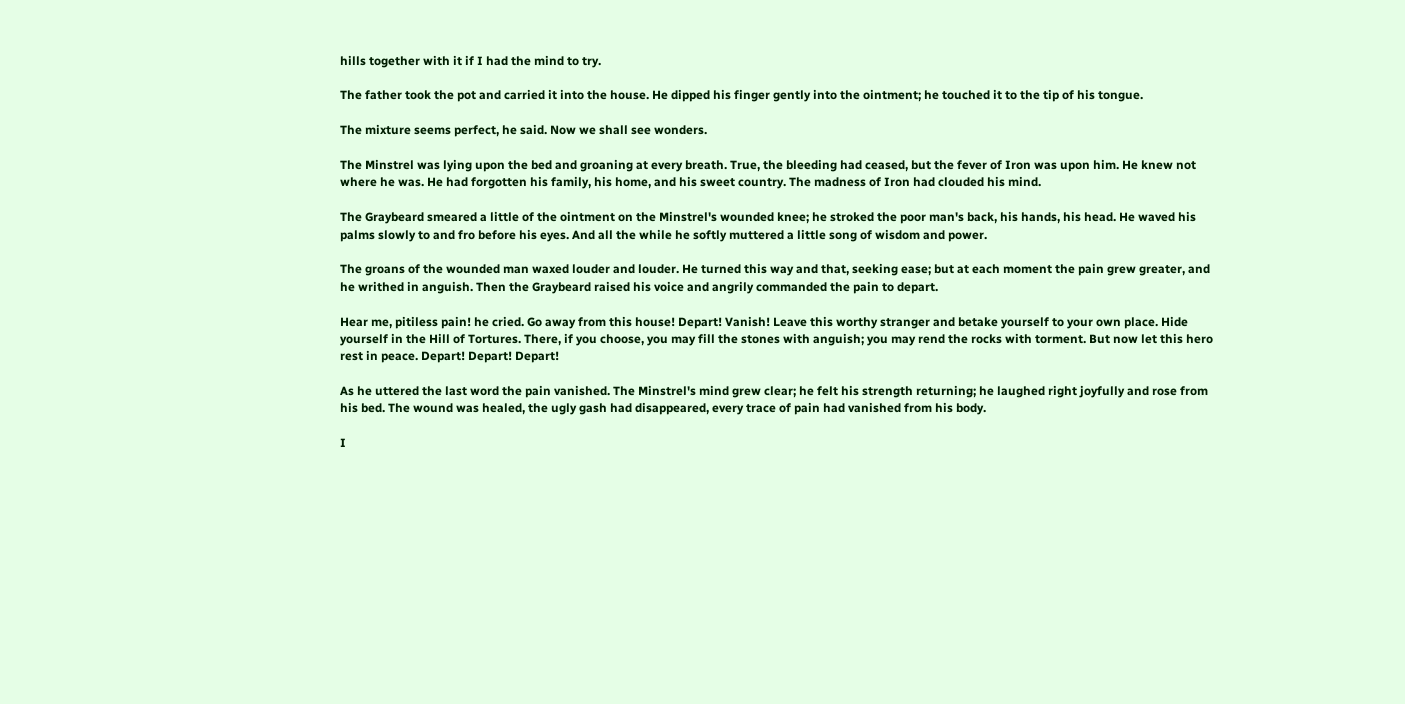hills together with it if I had the mind to try.

The father took the pot and carried it into the house. He dipped his finger gently into the ointment; he touched it to the tip of his tongue.

The mixture seems perfect, he said. Now we shall see wonders.

The Minstrel was lying upon the bed and groaning at every breath. True, the bleeding had ceased, but the fever of Iron was upon him. He knew not where he was. He had forgotten his family, his home, and his sweet country. The madness of Iron had clouded his mind.

The Graybeard smeared a little of the ointment on the Minstrel's wounded knee; he stroked the poor man's back, his hands, his head. He waved his palms slowly to and fro before his eyes. And all the while he softly muttered a little song of wisdom and power.

The groans of the wounded man waxed louder and louder. He turned this way and that, seeking ease; but at each moment the pain grew greater, and he writhed in anguish. Then the Graybeard raised his voice and angrily commanded the pain to depart.

Hear me, pitiless pain! he cried. Go away from this house! Depart! Vanish! Leave this worthy stranger and betake yourself to your own place. Hide yourself in the Hill of Tortures. There, if you choose, you may fill the stones with anguish; you may rend the rocks with torment. But now let this hero rest in peace. Depart! Depart! Depart!

As he uttered the last word the pain vanished. The Minstrel's mind grew clear; he felt his strength returning; he laughed right joyfully and rose from his bed. The wound was healed, the ugly gash had disappeared, every trace of pain had vanished from his body.

I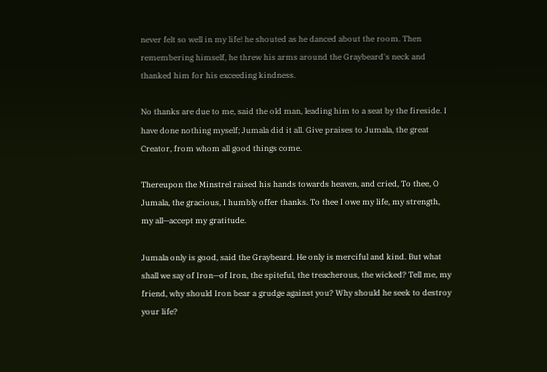never felt so well in my life! he shouted as he danced about the room. Then remembering himself, he threw his arms around the Graybeard's neck and thanked him for his exceeding kindness.

No thanks are due to me, said the old man, leading him to a seat by the fireside. I have done nothing myself; Jumala did it all. Give praises to Jumala, the great Creator, from whom all good things come.

Thereupon the Minstrel raised his hands towards heaven, and cried, To thee, O Jumala, the gracious, I humbly offer thanks. To thee I owe my life, my strength, my all—accept my gratitude.

Jumala only is good, said the Graybeard. He only is merciful and kind. But what shall we say of Iron—of Iron, the spiteful, the treacherous, the wicked? Tell me, my friend, why should Iron bear a grudge against you? Why should he seek to destroy your life?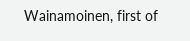Wainamoinen, first of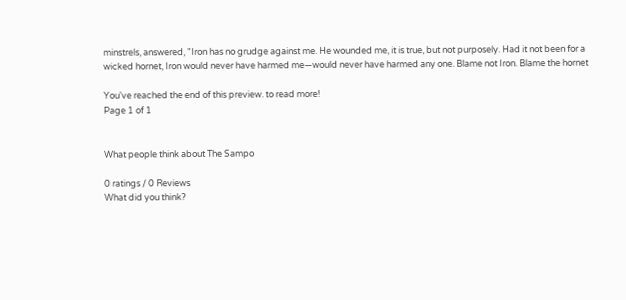minstrels, answered, "Iron has no grudge against me. He wounded me, it is true, but not purposely. Had it not been for a wicked hornet, Iron would never have harmed me—would never have harmed any one. Blame not Iron. Blame the hornet

You've reached the end of this preview. to read more!
Page 1 of 1


What people think about The Sampo

0 ratings / 0 Reviews
What did you think?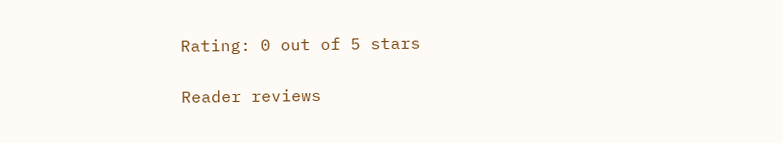Rating: 0 out of 5 stars

Reader reviews